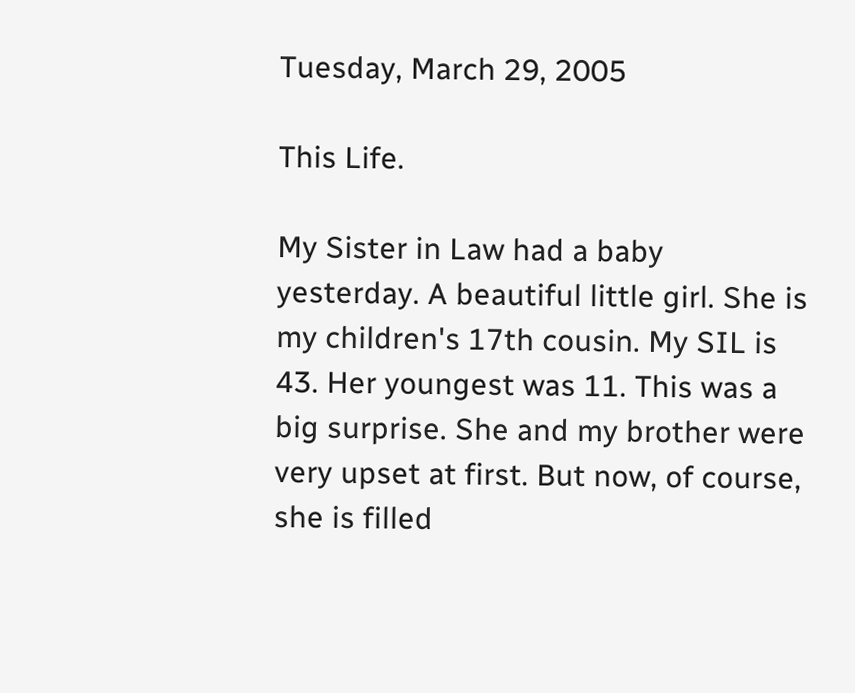Tuesday, March 29, 2005

This Life.

My Sister in Law had a baby yesterday. A beautiful little girl. She is my children's 17th cousin. My SIL is 43. Her youngest was 11. This was a big surprise. She and my brother were very upset at first. But now, of course, she is filled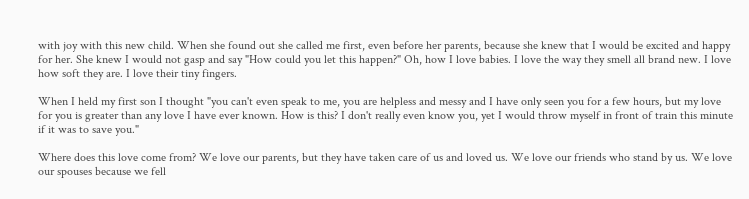with joy with this new child. When she found out she called me first, even before her parents, because she knew that I would be excited and happy for her. She knew I would not gasp and say "How could you let this happen?" Oh, how I love babies. I love the way they smell all brand new. I love how soft they are. I love their tiny fingers.

When I held my first son I thought "you can't even speak to me, you are helpless and messy and I have only seen you for a few hours, but my love for you is greater than any love I have ever known. How is this? I don't really even know you, yet I would throw myself in front of train this minute if it was to save you."

Where does this love come from? We love our parents, but they have taken care of us and loved us. We love our friends who stand by us. We love our spouses because we fell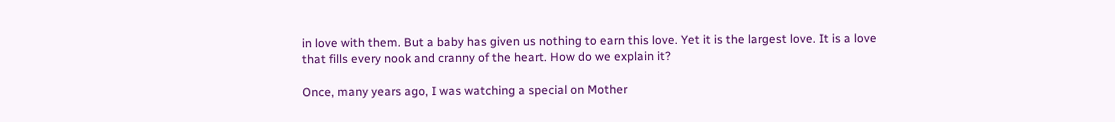in love with them. But a baby has given us nothing to earn this love. Yet it is the largest love. It is a love that fills every nook and cranny of the heart. How do we explain it?

Once, many years ago, I was watching a special on Mother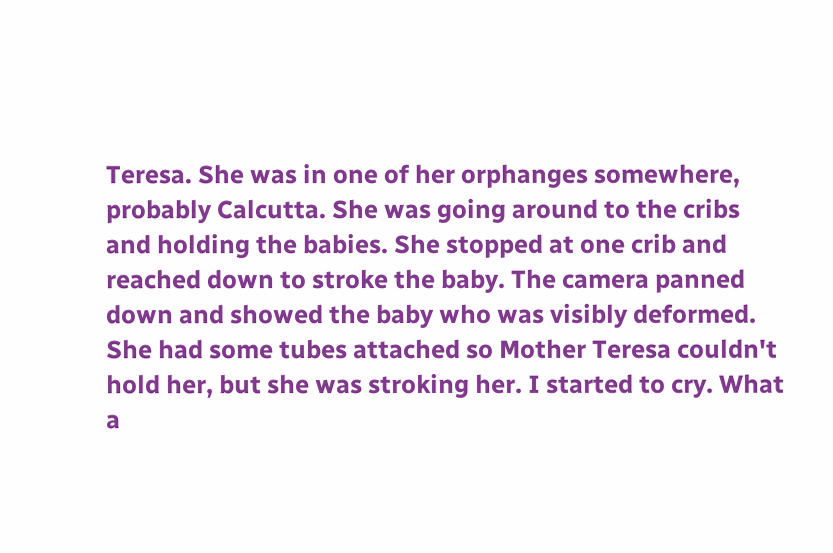Teresa. She was in one of her orphanges somewhere, probably Calcutta. She was going around to the cribs and holding the babies. She stopped at one crib and reached down to stroke the baby. The camera panned down and showed the baby who was visibly deformed. She had some tubes attached so Mother Teresa couldn't hold her, but she was stroking her. I started to cry. What a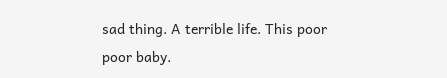sad thing. A terrible life. This poor poor baby.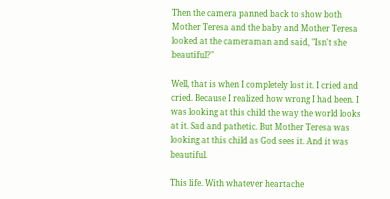Then the camera panned back to show both Mother Teresa and the baby and Mother Teresa looked at the cameraman and said, "Isn't she beautiful?"

Well, that is when I completely lost it. I cried and cried. Because I realized how wrong I had been. I was looking at this child the way the world looks at it. Sad and pathetic. But Mother Teresa was looking at this child as God sees it. And it was beautiful.

This life. With whatever heartache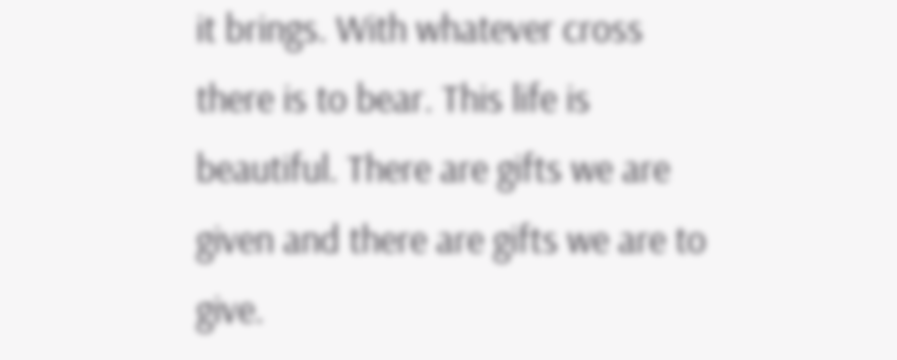it brings. With whatever cross there is to bear. This life is beautiful. There are gifts we are given and there are gifts we are to give.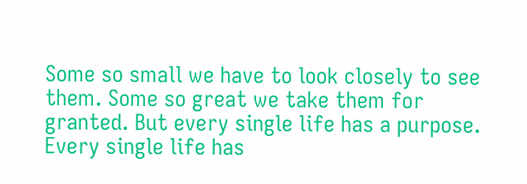Some so small we have to look closely to see them. Some so great we take them for granted. But every single life has a purpose. Every single life has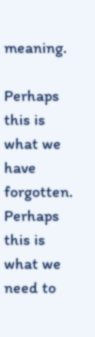meaning.

Perhaps this is what we have forgotten. Perhaps this is what we need to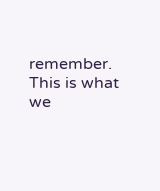remember. This is what we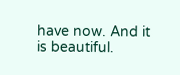have now. And it is beautiful.